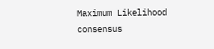Maximum Likelihood consensus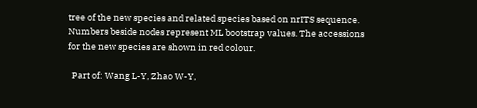tree of the new species and related species based on nrITS sequence. Numbers beside nodes represent ML bootstrap values. The accessions for the new species are shown in red colour.

  Part of: Wang L-Y, Zhao W-Y,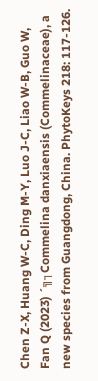Chen Z-X, Huang W-C, Ding M-Y, Luo J-C, Liao W-B, Guo W, Fan Q (2023) ´╗┐Commelina danxiaensis (Commelinaceae), a new species from Guangdong, China. PhytoKeys 218: 117-126.